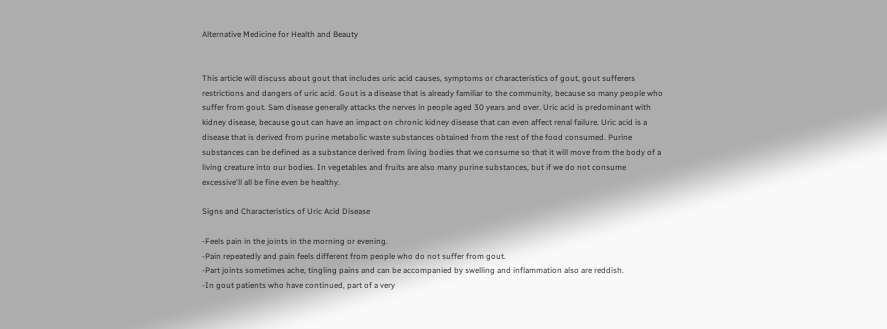Alternative Medicine for Health and Beauty


This article will discuss about gout that includes uric acid causes, symptoms or characteristics of gout, gout sufferers restrictions and dangers of uric acid. Gout is a disease that is already familiar to the community, because so many people who suffer from gout. Sam disease generally attacks the nerves in people aged 30 years and over. Uric acid is predominant with kidney disease, because gout can have an impact on chronic kidney disease that can even affect renal failure. Uric acid is a disease that is derived from purine metabolic waste substances obtained from the rest of the food consumed. Purine substances can be defined as a substance derived from living bodies that we consume so that it will move from the body of a living creature into our bodies. In vegetables and fruits are also many purine substances, but if we do not consume excessive'll all be fine even be healthy.

Signs and Characteristics of Uric Acid Disease

-Feels pain in the joints in the morning or evening.
-Pain repeatedly and pain feels different from people who do not suffer from gout.
-Part joints sometimes ache, tingling pains and can be accompanied by swelling and inflammation also are reddish.
-In gout patients who have continued, part of a very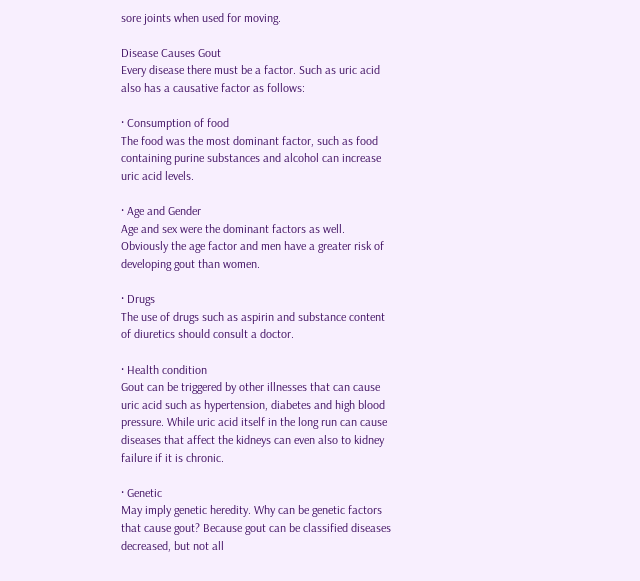sore joints when used for moving.

Disease Causes Gout
Every disease there must be a factor. Such as uric acid also has a causative factor as follows:

· Consumption of food
The food was the most dominant factor, such as food containing purine substances and alcohol can increase uric acid levels.

· Age and Gender
Age and sex were the dominant factors as well. Obviously the age factor and men have a greater risk of developing gout than women.

· Drugs
The use of drugs such as aspirin and substance content of diuretics should consult a doctor.

· Health condition
Gout can be triggered by other illnesses that can cause uric acid such as hypertension, diabetes and high blood pressure. While uric acid itself in the long run can cause diseases that affect the kidneys can even also to kidney failure if it is chronic.

· Genetic
May imply genetic heredity. Why can be genetic factors that cause gout? Because gout can be classified diseases decreased, but not all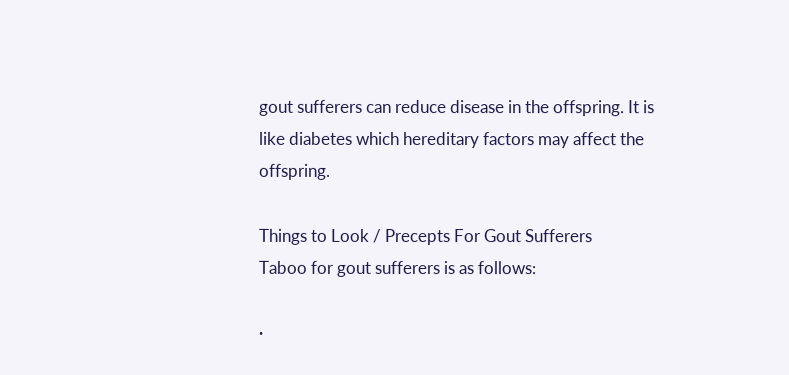gout sufferers can reduce disease in the offspring. It is like diabetes which hereditary factors may affect the offspring.

Things to Look / Precepts For Gout Sufferers
Taboo for gout sufferers is as follows:

·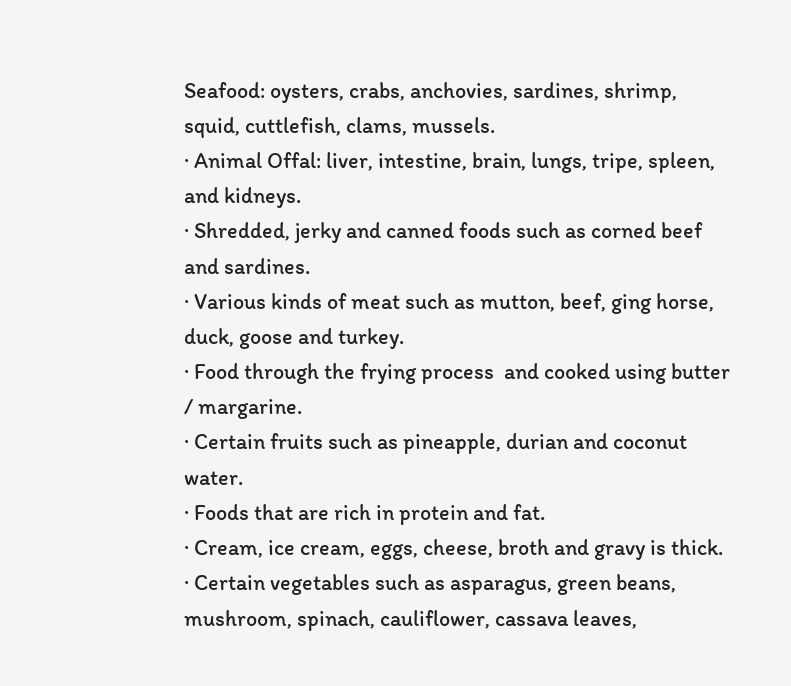Seafood: oysters, crabs, anchovies, sardines, shrimp, squid, cuttlefish, clams, mussels.
· Animal Offal: liver, intestine, brain, lungs, tripe, spleen, and kidneys.
· Shredded, jerky and canned foods such as corned beef and sardines.
· Various kinds of meat such as mutton, beef, ging horse, duck, goose and turkey.
· Food through the frying process  and cooked using butter / margarine.
· Certain fruits such as pineapple, durian and coconut water.
· Foods that are rich in protein and fat.
· Cream, ice cream, eggs, cheese, broth and gravy is thick.
· Certain vegetables such as asparagus, green beans, mushroom, spinach, cauliflower, cassava leaves,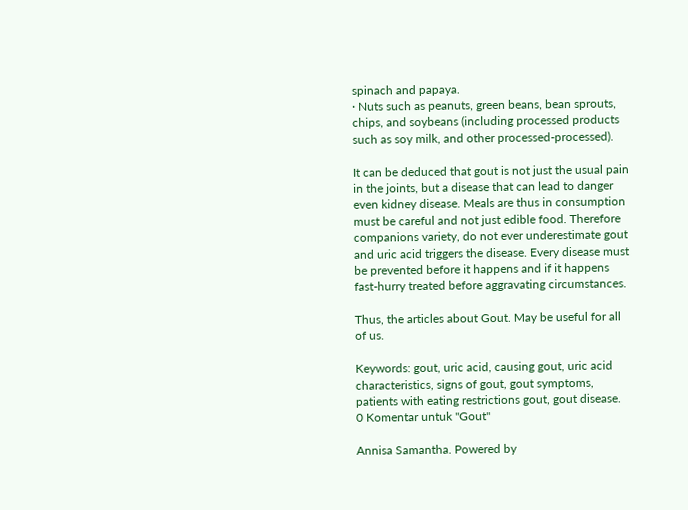spinach and papaya.
· Nuts such as peanuts, green beans, bean sprouts, chips, and soybeans (including processed products such as soy milk, and other processed-processed).

It can be deduced that gout is not just the usual pain in the joints, but a disease that can lead to danger even kidney disease. Meals are thus in consumption must be careful and not just edible food. Therefore companions variety, do not ever underestimate gout and uric acid triggers the disease. Every disease must be prevented before it happens and if it happens fast-hurry treated before aggravating circumstances.

Thus, the articles about Gout. May be useful for all of us.

Keywords: gout, uric acid, causing gout, uric acid characteristics, signs of gout, gout symptoms, patients with eating restrictions gout, gout disease.
0 Komentar untuk "Gout"

Annisa Samantha. Powered by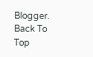Blogger.
Back To Top